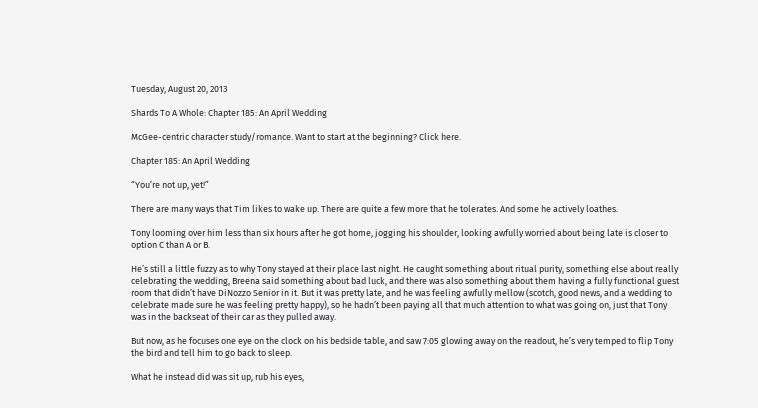Tuesday, August 20, 2013

Shards To A Whole: Chapter 185: An April Wedding

McGee-centric character study/romance. Want to start at the beginning? Click here.

Chapter 185: An April Wedding

“You’re not up, yet!”

There are many ways that Tim likes to wake up. There are quite a few more that he tolerates. And some he actively loathes.

Tony looming over him less than six hours after he got home, jogging his shoulder, looking awfully worried about being late is closer to option C than A or B.

He’s still a little fuzzy as to why Tony stayed at their place last night. He caught something about ritual purity, something else about really celebrating the wedding, Breena said something about bad luck, and there was also something about them having a fully functional guest room that didn’t have DiNozzo Senior in it. But it was pretty late, and he was feeling awfully mellow (scotch, good news, and a wedding to celebrate made sure he was feeling pretty happy), so he hadn’t been paying all that much attention to what was going on, just that Tony was in the backseat of their car as they pulled away.

But now, as he focuses one eye on the clock on his bedside table, and saw 7:05 glowing away on the readout, he’s very temped to flip Tony the bird and tell him to go back to sleep.

What he instead did was sit up, rub his eyes,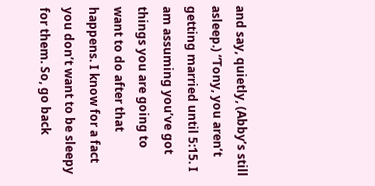and say, quietly, (Abby’s still asleep.) “Tony, you aren’t getting married until 5:15. I am assuming you’ve got things you are going to want to do after that happens. I know for a fact you don’t want to be sleepy for them. So, go back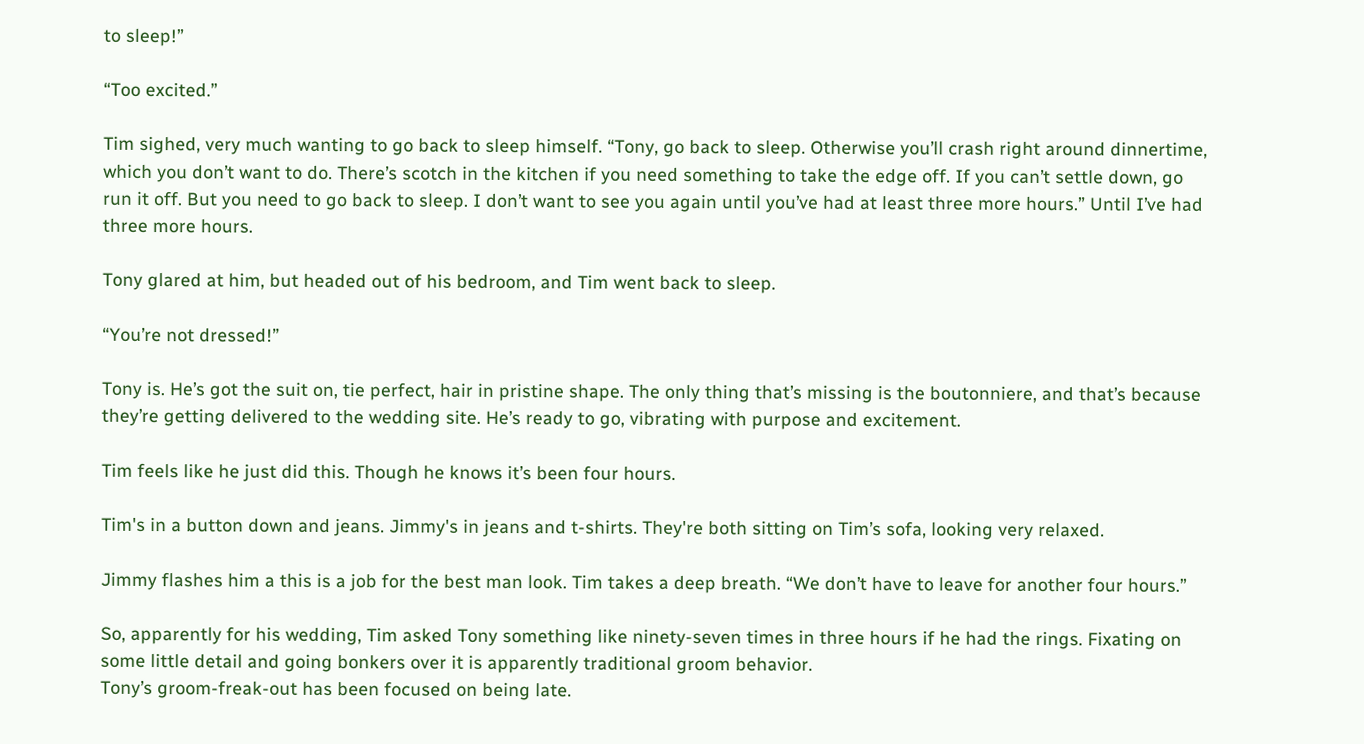to sleep!”

“Too excited.”

Tim sighed, very much wanting to go back to sleep himself. “Tony, go back to sleep. Otherwise you’ll crash right around dinnertime, which you don’t want to do. There’s scotch in the kitchen if you need something to take the edge off. If you can’t settle down, go run it off. But you need to go back to sleep. I don’t want to see you again until you’ve had at least three more hours.” Until I’ve had three more hours.

Tony glared at him, but headed out of his bedroom, and Tim went back to sleep.

“You’re not dressed!”

Tony is. He’s got the suit on, tie perfect, hair in pristine shape. The only thing that’s missing is the boutonniere, and that’s because they’re getting delivered to the wedding site. He’s ready to go, vibrating with purpose and excitement.

Tim feels like he just did this. Though he knows it’s been four hours.

Tim's in a button down and jeans. Jimmy's in jeans and t-shirts. They're both sitting on Tim’s sofa, looking very relaxed.

Jimmy flashes him a this is a job for the best man look. Tim takes a deep breath. “We don’t have to leave for another four hours.”

So, apparently for his wedding, Tim asked Tony something like ninety-seven times in three hours if he had the rings. Fixating on some little detail and going bonkers over it is apparently traditional groom behavior.
Tony’s groom-freak-out has been focused on being late.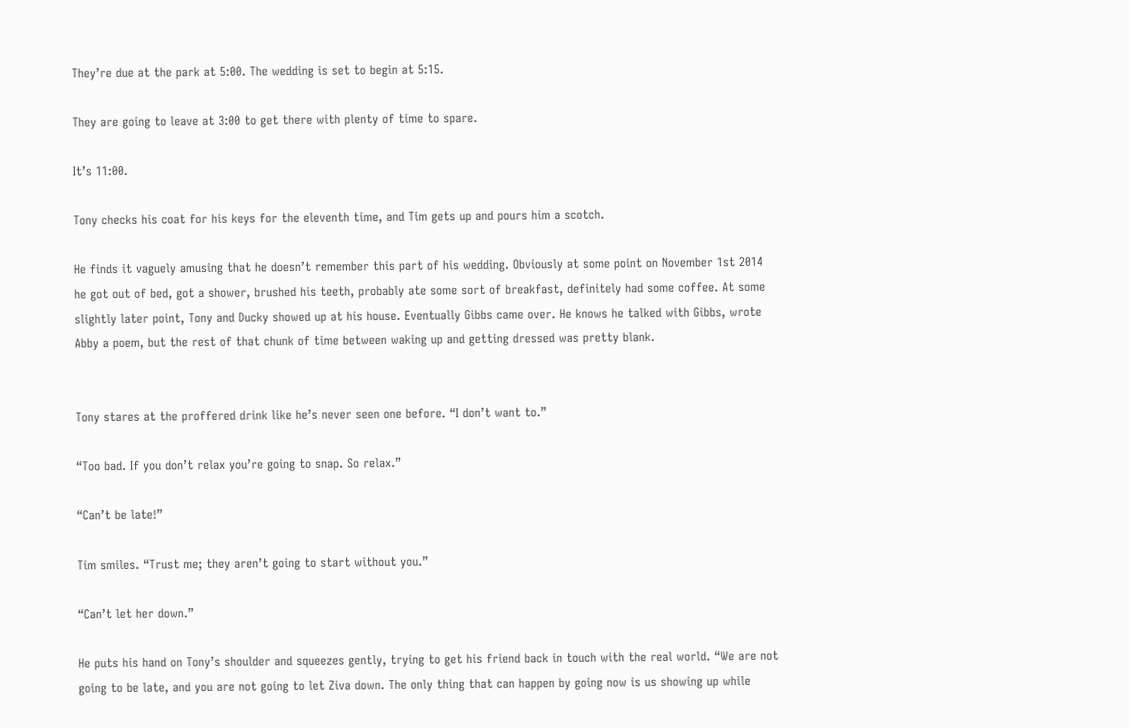They’re due at the park at 5:00. The wedding is set to begin at 5:15.

They are going to leave at 3:00 to get there with plenty of time to spare.

It’s 11:00.

Tony checks his coat for his keys for the eleventh time, and Tim gets up and pours him a scotch.

He finds it vaguely amusing that he doesn’t remember this part of his wedding. Obviously at some point on November 1st 2014 he got out of bed, got a shower, brushed his teeth, probably ate some sort of breakfast, definitely had some coffee. At some slightly later point, Tony and Ducky showed up at his house. Eventually Gibbs came over. He knows he talked with Gibbs, wrote Abby a poem, but the rest of that chunk of time between waking up and getting dressed was pretty blank.


Tony stares at the proffered drink like he’s never seen one before. “I don’t want to.”

“Too bad. If you don’t relax you’re going to snap. So relax.”

“Can’t be late!”

Tim smiles. “Trust me; they aren’t going to start without you.”

“Can’t let her down.”

He puts his hand on Tony’s shoulder and squeezes gently, trying to get his friend back in touch with the real world. “We are not going to be late, and you are not going to let Ziva down. The only thing that can happen by going now is us showing up while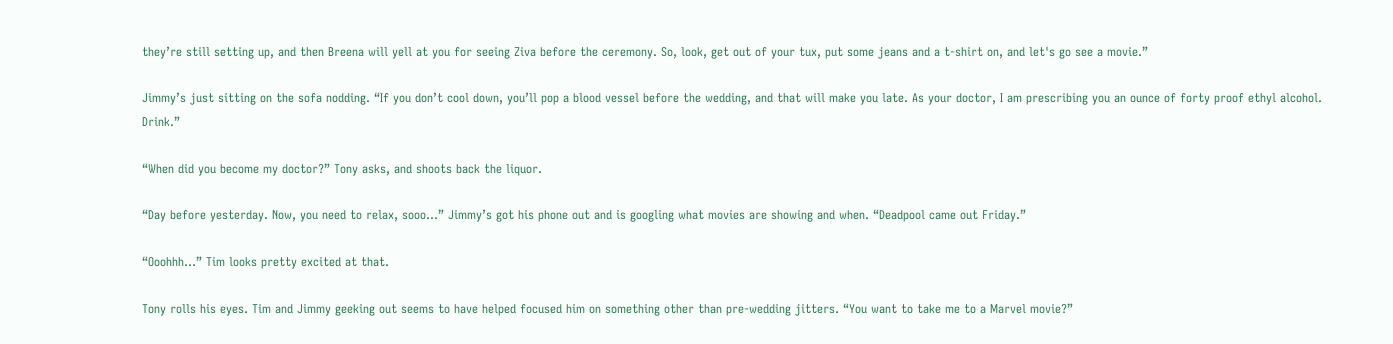they’re still setting up, and then Breena will yell at you for seeing Ziva before the ceremony. So, look, get out of your tux, put some jeans and a t-shirt on, and let's go see a movie.”

Jimmy’s just sitting on the sofa nodding. “If you don’t cool down, you’ll pop a blood vessel before the wedding, and that will make you late. As your doctor, I am prescribing you an ounce of forty proof ethyl alcohol. Drink.”

“When did you become my doctor?” Tony asks, and shoots back the liquor.

“Day before yesterday. Now, you need to relax, sooo…” Jimmy’s got his phone out and is googling what movies are showing and when. “Deadpool came out Friday.”

“Ooohhh…” Tim looks pretty excited at that.

Tony rolls his eyes. Tim and Jimmy geeking out seems to have helped focused him on something other than pre-wedding jitters. “You want to take me to a Marvel movie?”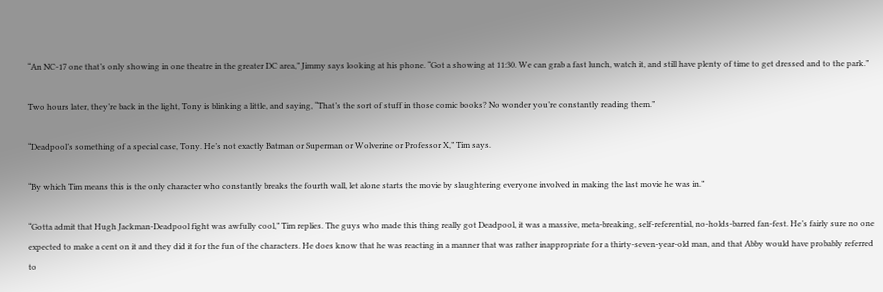“An NC-17 one that’s only showing in one theatre in the greater DC area,” Jimmy says looking at his phone. “Got a showing at 11:30. We can grab a fast lunch, watch it, and still have plenty of time to get dressed and to the park.”

Two hours later, they’re back in the light, Tony is blinking a little, and saying, “That’s the sort of stuff in those comic books? No wonder you’re constantly reading them.”

“Deadpool’s something of a special case, Tony. He’s not exactly Batman or Superman or Wolverine or Professor X,” Tim says.

“By which Tim means this is the only character who constantly breaks the fourth wall, let alone starts the movie by slaughtering everyone involved in making the last movie he was in.”

“Gotta admit that Hugh Jackman-Deadpool fight was awfully cool,” Tim replies. The guys who made this thing really got Deadpool, it was a massive, meta-breaking, self-referential, no-holds-barred fan-fest. He’s fairly sure no one expected to make a cent on it and they did it for the fun of the characters. He does know that he was reacting in a manner that was rather inappropriate for a thirty-seven-year-old man, and that Abby would have probably referred to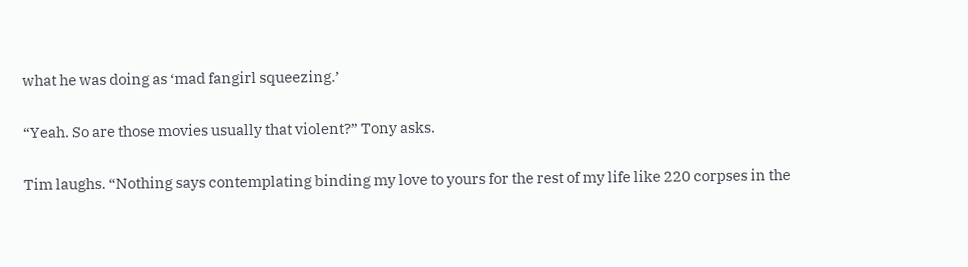what he was doing as ‘mad fangirl squeezing.’

“Yeah. So are those movies usually that violent?” Tony asks.

Tim laughs. “Nothing says contemplating binding my love to yours for the rest of my life like 220 corpses in the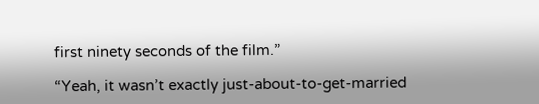first ninety seconds of the film.”

“Yeah, it wasn’t exactly just-about-to-get-married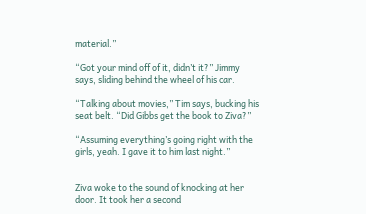material.”

“Got your mind off of it, didn’t it?” Jimmy says, sliding behind the wheel of his car.

“Talking about movies,” Tim says, bucking his seat belt. “Did Gibbs get the book to Ziva?”

“Assuming everything’s going right with the girls, yeah. I gave it to him last night.”


Ziva woke to the sound of knocking at her door. It took her a second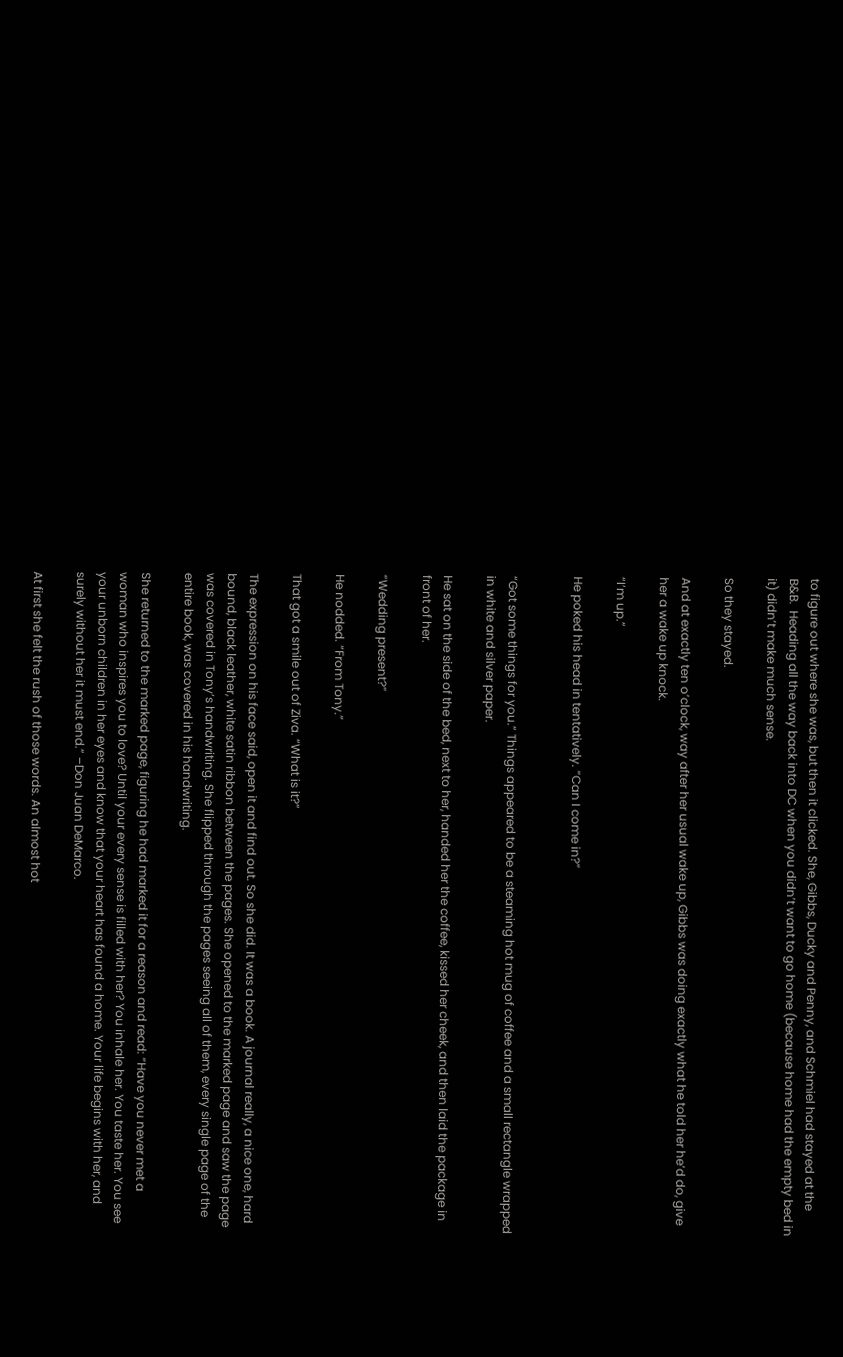to figure out where she was, but then it clicked. She, Gibbs, Ducky and Penny, and Schmiel had stayed at the B&B.  Heading all the way back into DC when you didn’t want to go home (because home had the empty bed in it) didn’t make much sense.

So they stayed.

And at exactly ten o’clock, way after her usual wake up, Gibbs was doing exactly what he told her he’d do, give her a wake up knock.

“I’m up.”

He poked his head in tentatively. “Can I come in?”


“Got some things for you.” Things appeared to be a steaming hot mug of coffee and a small rectangle wrapped in white and silver paper.

He sat on the side of the bed, next to her, handed her the coffee, kissed her cheek, and then laid the package in front of her.

“Wedding present?”

He nodded. “From Tony.”

That got a smile out of Ziva. “What is it?”

The expression on his face said, open it and find out. So she did. It was a book. A journal really, a nice one, hard bound, black leather, white satin ribbon between the pages. She opened to the marked page and saw the page was covered in Tony’s handwriting. She flipped through the pages seeing all of them, every single page of the entire book, was covered in his handwriting.

She returned to the marked page, figuring he had marked it for a reason and read: “Have you never met a woman who inspires you to love? Until your every sense is filled with her? You inhale her. You taste her. You see your unborn children in her eyes and know that your heart has found a home. Your life begins with her, and surely without her it must end.” –Don Juan DeMarco.

At first she felt the rush of those words. An almost hot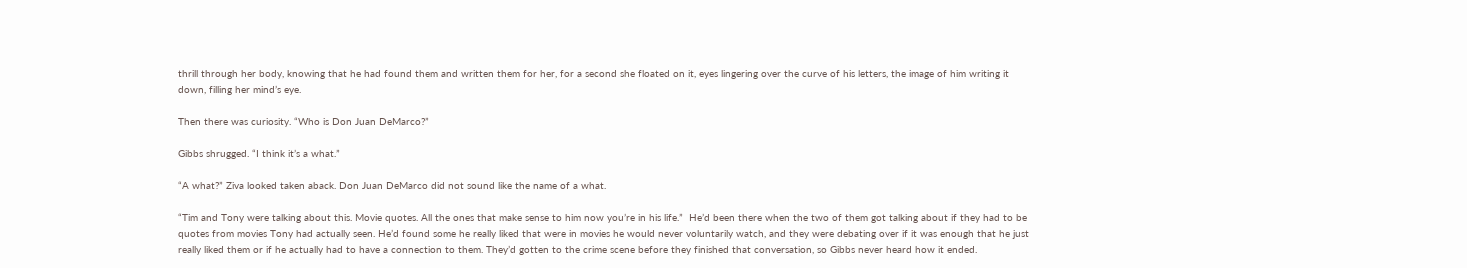thrill through her body, knowing that he had found them and written them for her, for a second she floated on it, eyes lingering over the curve of his letters, the image of him writing it down, filling her mind’s eye.

Then there was curiosity. “Who is Don Juan DeMarco?”

Gibbs shrugged. “I think it’s a what.”

“A what?” Ziva looked taken aback. Don Juan DeMarco did not sound like the name of a what.

“Tim and Tony were talking about this. Movie quotes. All the ones that make sense to him now you’re in his life.”  He’d been there when the two of them got talking about if they had to be quotes from movies Tony had actually seen. He’d found some he really liked that were in movies he would never voluntarily watch, and they were debating over if it was enough that he just really liked them or if he actually had to have a connection to them. They’d gotten to the crime scene before they finished that conversation, so Gibbs never heard how it ended.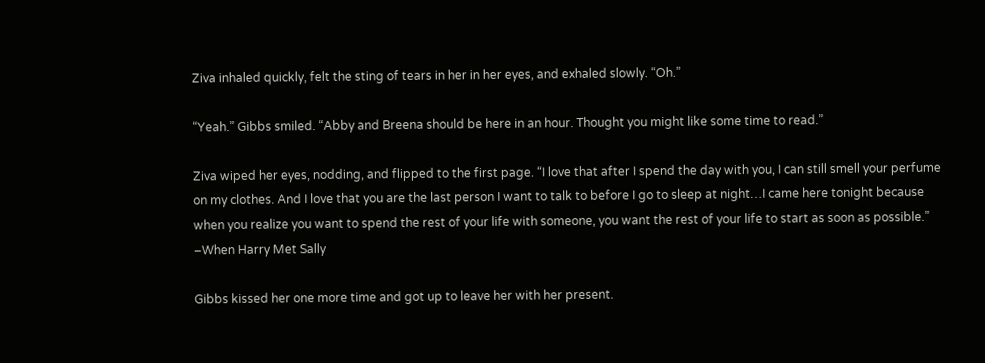Ziva inhaled quickly, felt the sting of tears in her in her eyes, and exhaled slowly. “Oh.”

“Yeah.” Gibbs smiled. “Abby and Breena should be here in an hour. Thought you might like some time to read.”

Ziva wiped her eyes, nodding, and flipped to the first page. “I love that after I spend the day with you, I can still smell your perfume on my clothes. And I love that you are the last person I want to talk to before I go to sleep at night…I came here tonight because when you realize you want to spend the rest of your life with someone, you want the rest of your life to start as soon as possible.” –When Harry Met Sally

Gibbs kissed her one more time and got up to leave her with her present.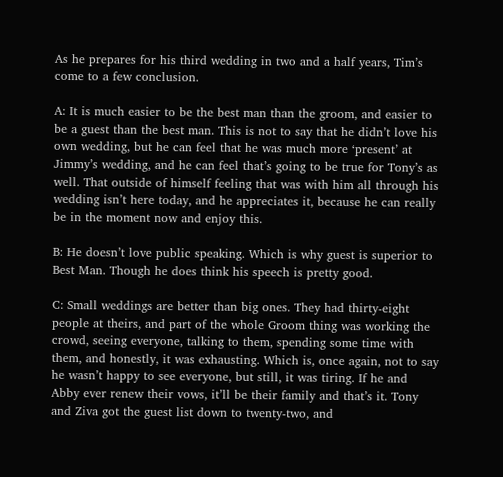As he prepares for his third wedding in two and a half years, Tim’s come to a few conclusion.

A: It is much easier to be the best man than the groom, and easier to be a guest than the best man. This is not to say that he didn’t love his own wedding, but he can feel that he was much more ‘present’ at Jimmy’s wedding, and he can feel that’s going to be true for Tony’s as well. That outside of himself feeling that was with him all through his wedding isn’t here today, and he appreciates it, because he can really be in the moment now and enjoy this.

B: He doesn’t love public speaking. Which is why guest is superior to Best Man. Though he does think his speech is pretty good.

C: Small weddings are better than big ones. They had thirty-eight people at theirs, and part of the whole Groom thing was working the crowd, seeing everyone, talking to them, spending some time with them, and honestly, it was exhausting. Which is, once again, not to say he wasn’t happy to see everyone, but still, it was tiring. If he and Abby ever renew their vows, it’ll be their family and that’s it. Tony and Ziva got the guest list down to twenty-two, and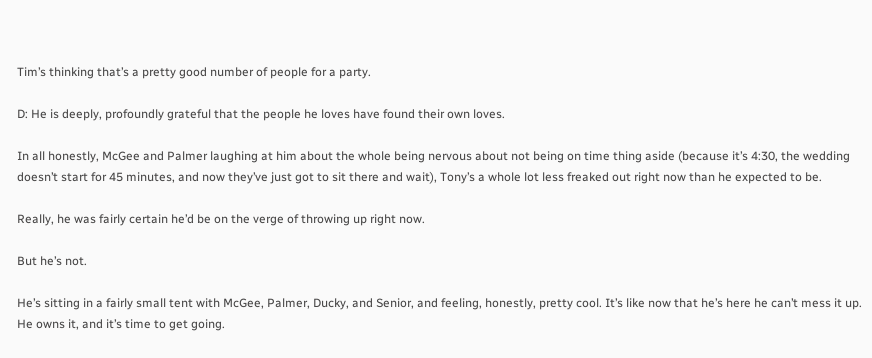Tim’s thinking that’s a pretty good number of people for a party.

D: He is deeply, profoundly grateful that the people he loves have found their own loves.

In all honestly, McGee and Palmer laughing at him about the whole being nervous about not being on time thing aside (because it’s 4:30, the wedding doesn’t start for 45 minutes, and now they’ve just got to sit there and wait), Tony’s a whole lot less freaked out right now than he expected to be.

Really, he was fairly certain he’d be on the verge of throwing up right now.

But he’s not.

He’s sitting in a fairly small tent with McGee, Palmer, Ducky, and Senior, and feeling, honestly, pretty cool. It’s like now that he’s here he can’t mess it up. He owns it, and it’s time to get going.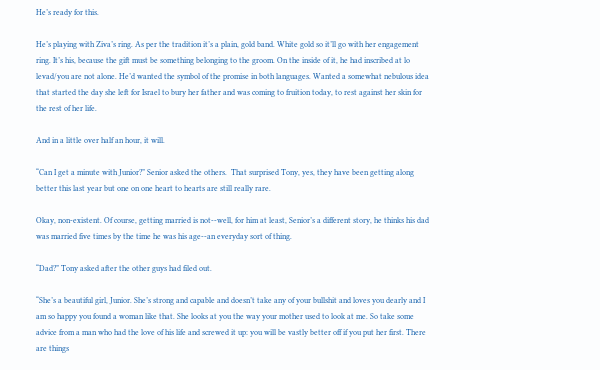He’s ready for this.

He’s playing with Ziva’s ring. As per the tradition it’s a plain, gold band. White gold so it’ll go with her engagement ring. It’s his, because the gift must be something belonging to the groom. On the inside of it, he had inscribed at lo levad/you are not alone. He’d wanted the symbol of the promise in both languages. Wanted a somewhat nebulous idea that started the day she left for Israel to bury her father and was coming to fruition today, to rest against her skin for the rest of her life.

And in a little over half an hour, it will.

“Can I get a minute with Junior?” Senior asked the others.  That surprised Tony, yes, they have been getting along better this last year but one on one heart to hearts are still really rare.

Okay, non-existent. Of course, getting married is not--well, for him at least, Senior’s a different story, he thinks his dad was married five times by the time he was his age--an everyday sort of thing.

“Dad?” Tony asked after the other guys had filed out.

“She’s a beautiful girl, Junior. She’s strong and capable and doesn’t take any of your bullshit and loves you dearly and I am so happy you found a woman like that. She looks at you the way your mother used to look at me. So take some advice from a man who had the love of his life and screwed it up: you will be vastly better off if you put her first. There are things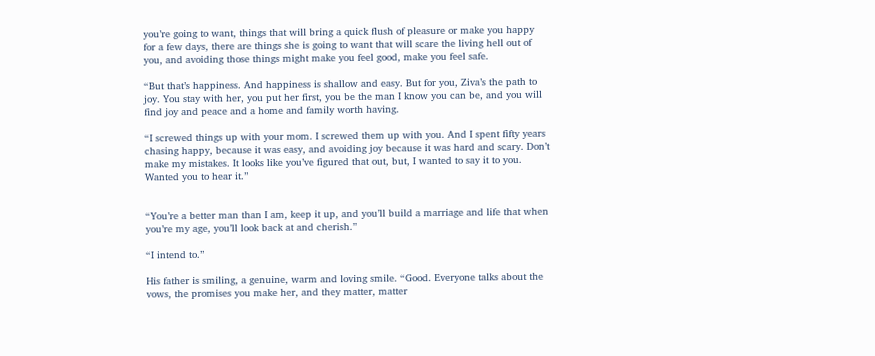you’re going to want, things that will bring a quick flush of pleasure or make you happy for a few days, there are things she is going to want that will scare the living hell out of you, and avoiding those things might make you feel good, make you feel safe.

“But that’s happiness. And happiness is shallow and easy. But for you, Ziva’s the path to joy. You stay with her, you put her first, you be the man I know you can be, and you will find joy and peace and a home and family worth having.

“I screwed things up with your mom. I screwed them up with you. And I spent fifty years chasing happy, because it was easy, and avoiding joy because it was hard and scary. Don’t make my mistakes. It looks like you’ve figured that out, but, I wanted to say it to you. Wanted you to hear it.”


“You’re a better man than I am, keep it up, and you’ll build a marriage and life that when you’re my age, you’ll look back at and cherish.”

“I intend to.”

His father is smiling, a genuine, warm and loving smile. “Good. Everyone talks about the vows, the promises you make her, and they matter, matter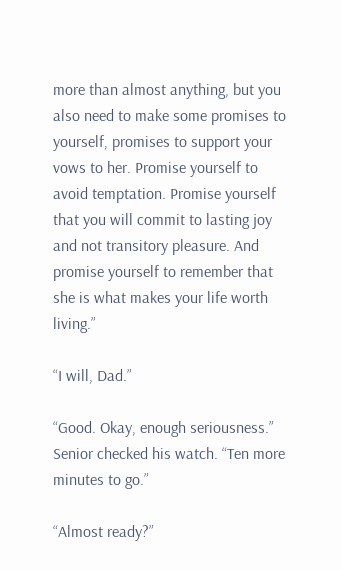more than almost anything, but you also need to make some promises to yourself, promises to support your vows to her. Promise yourself to avoid temptation. Promise yourself that you will commit to lasting joy and not transitory pleasure. And promise yourself to remember that she is what makes your life worth living.”

“I will, Dad.”

“Good. Okay, enough seriousness.” Senior checked his watch. “Ten more minutes to go.”

“Almost ready?”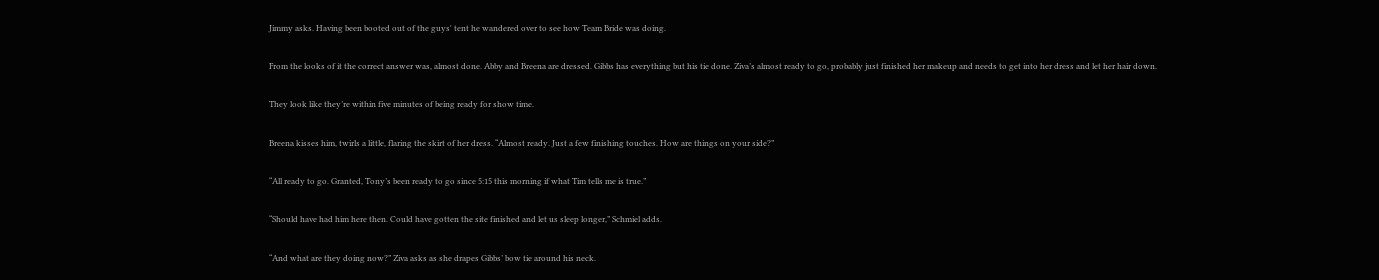Jimmy asks. Having been booted out of the guys' tent he wandered over to see how Team Bride was doing.

From the looks of it the correct answer was, almost done. Abby and Breena are dressed. Gibbs has everything but his tie done. Ziva’s almost ready to go, probably just finished her makeup and needs to get into her dress and let her hair down.

They look like they’re within five minutes of being ready for show time.

Breena kisses him, twirls a little, flaring the skirt of her dress. “Almost ready. Just a few finishing touches. How are things on your side?”

“All ready to go. Granted, Tony’s been ready to go since 5:15 this morning if what Tim tells me is true.”

“Should have had him here then. Could have gotten the site finished and let us sleep longer,” Schmiel adds.

“And what are they doing now?” Ziva asks as she drapes Gibbs’ bow tie around his neck.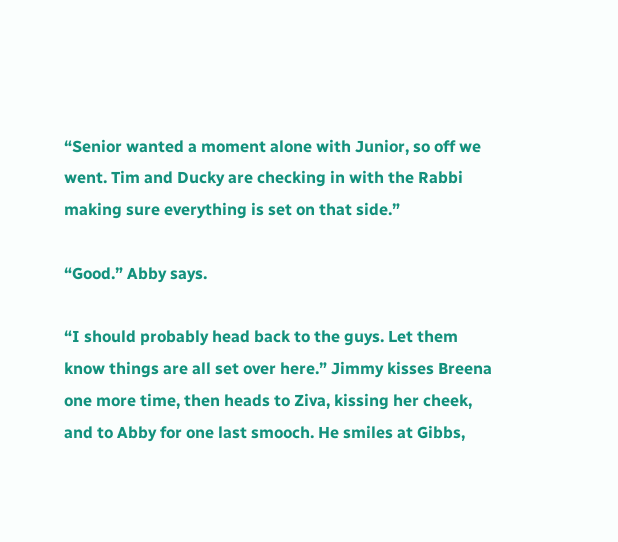“Senior wanted a moment alone with Junior, so off we went. Tim and Ducky are checking in with the Rabbi making sure everything is set on that side.”

“Good.” Abby says.

“I should probably head back to the guys. Let them know things are all set over here.” Jimmy kisses Breena one more time, then heads to Ziva, kissing her cheek, and to Abby for one last smooch. He smiles at Gibbs,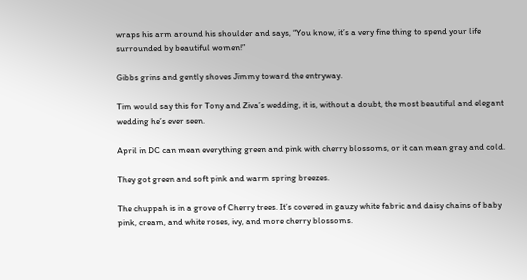wraps his arm around his shoulder and says, “You know, it’s a very fine thing to spend your life surrounded by beautiful women!”

Gibbs grins and gently shoves Jimmy toward the entryway.

Tim would say this for Tony and Ziva’s wedding, it is, without a doubt, the most beautiful and elegant wedding he’s ever seen.

April in DC can mean everything green and pink with cherry blossoms, or it can mean gray and cold.

They got green and soft pink and warm spring breezes.

The chuppah is in a grove of Cherry trees. It’s covered in gauzy white fabric and daisy chains of baby pink, cream, and white roses, ivy, and more cherry blossoms.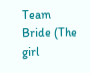Team Bride (The girl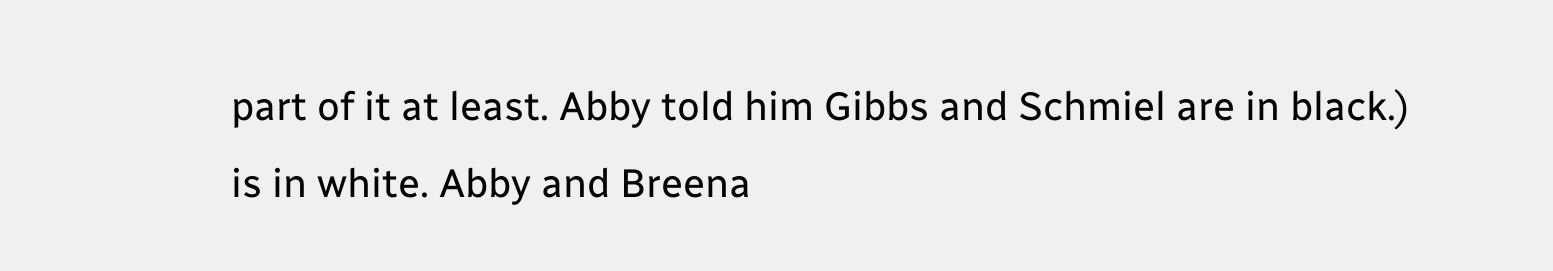part of it at least. Abby told him Gibbs and Schmiel are in black.) is in white. Abby and Breena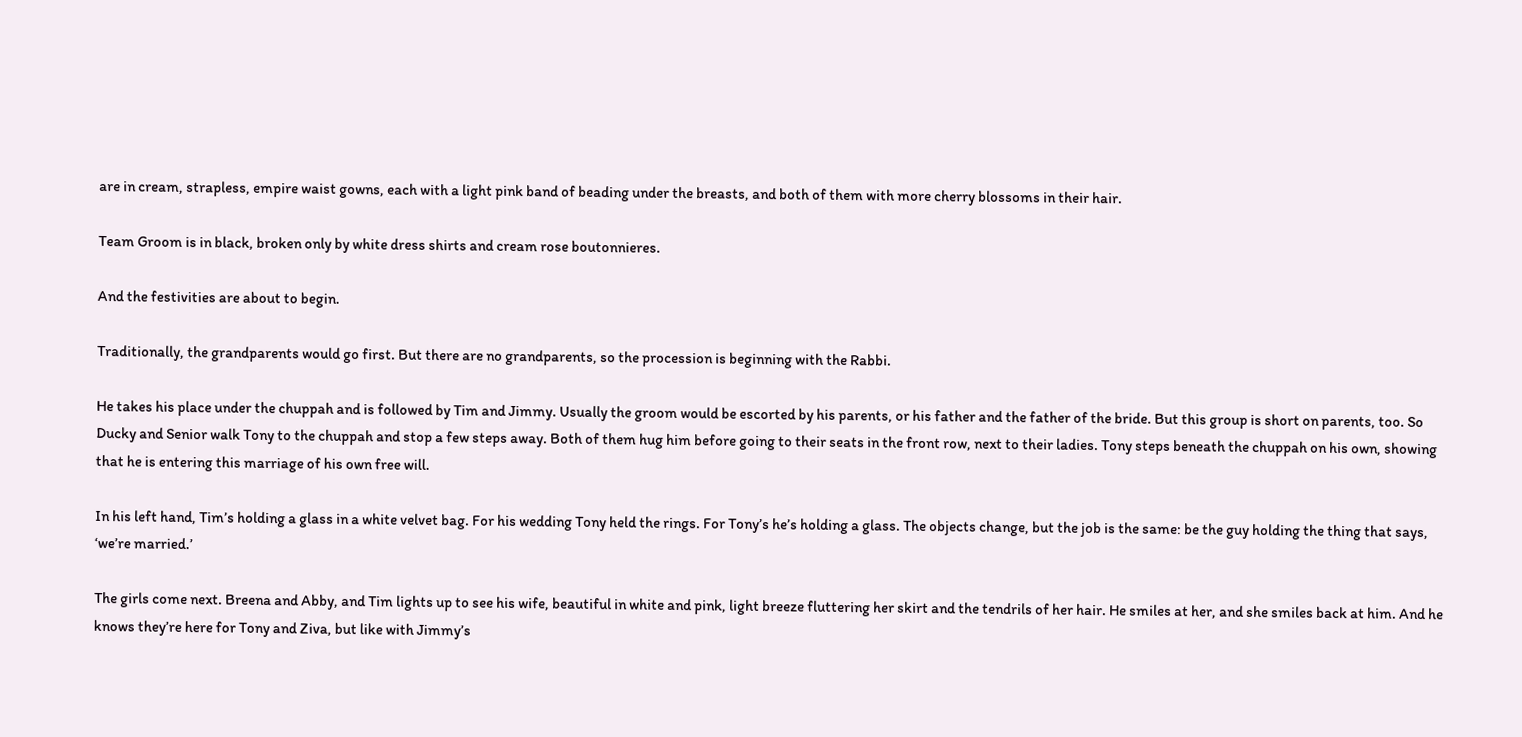are in cream, strapless, empire waist gowns, each with a light pink band of beading under the breasts, and both of them with more cherry blossoms in their hair.

Team Groom is in black, broken only by white dress shirts and cream rose boutonnieres.

And the festivities are about to begin.

Traditionally, the grandparents would go first. But there are no grandparents, so the procession is beginning with the Rabbi.

He takes his place under the chuppah and is followed by Tim and Jimmy. Usually the groom would be escorted by his parents, or his father and the father of the bride. But this group is short on parents, too. So Ducky and Senior walk Tony to the chuppah and stop a few steps away. Both of them hug him before going to their seats in the front row, next to their ladies. Tony steps beneath the chuppah on his own, showing that he is entering this marriage of his own free will.

In his left hand, Tim’s holding a glass in a white velvet bag. For his wedding Tony held the rings. For Tony’s he’s holding a glass. The objects change, but the job is the same: be the guy holding the thing that says, ‘we’re married.’

The girls come next. Breena and Abby, and Tim lights up to see his wife, beautiful in white and pink, light breeze fluttering her skirt and the tendrils of her hair. He smiles at her, and she smiles back at him. And he knows they’re here for Tony and Ziva, but like with Jimmy’s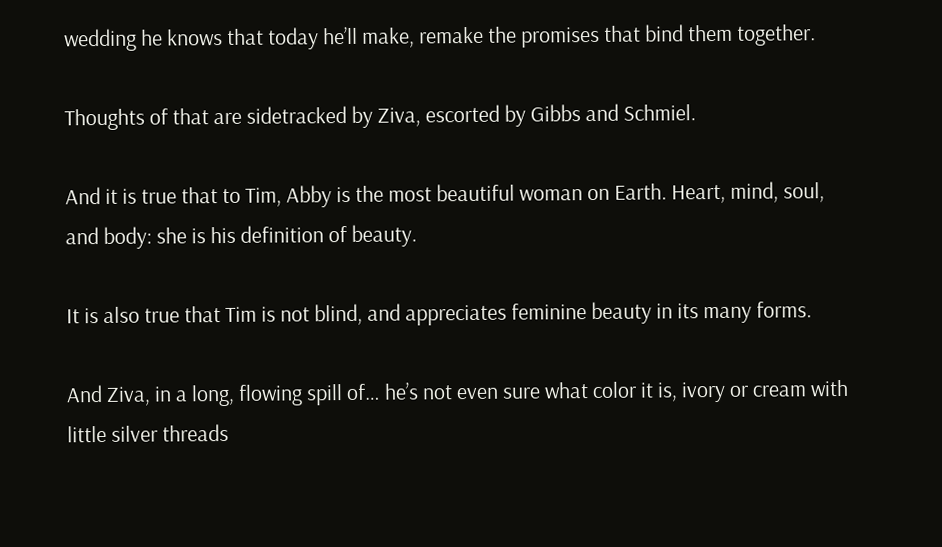wedding he knows that today he’ll make, remake the promises that bind them together.

Thoughts of that are sidetracked by Ziva, escorted by Gibbs and Schmiel.

And it is true that to Tim, Abby is the most beautiful woman on Earth. Heart, mind, soul, and body: she is his definition of beauty.

It is also true that Tim is not blind, and appreciates feminine beauty in its many forms.

And Ziva, in a long, flowing spill of… he’s not even sure what color it is, ivory or cream with little silver threads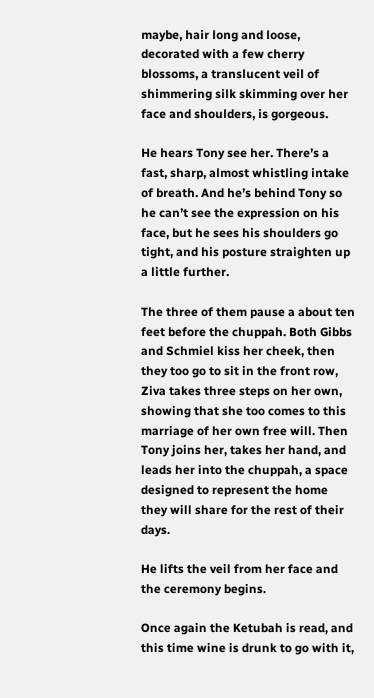maybe, hair long and loose, decorated with a few cherry blossoms, a translucent veil of shimmering silk skimming over her face and shoulders, is gorgeous.

He hears Tony see her. There’s a fast, sharp, almost whistling intake of breath. And he’s behind Tony so he can’t see the expression on his face, but he sees his shoulders go tight, and his posture straighten up a little further.

The three of them pause a about ten feet before the chuppah. Both Gibbs and Schmiel kiss her cheek, then they too go to sit in the front row, Ziva takes three steps on her own, showing that she too comes to this marriage of her own free will. Then Tony joins her, takes her hand, and leads her into the chuppah, a space designed to represent the home they will share for the rest of their days.

He lifts the veil from her face and the ceremony begins.

Once again the Ketubah is read, and this time wine is drunk to go with it,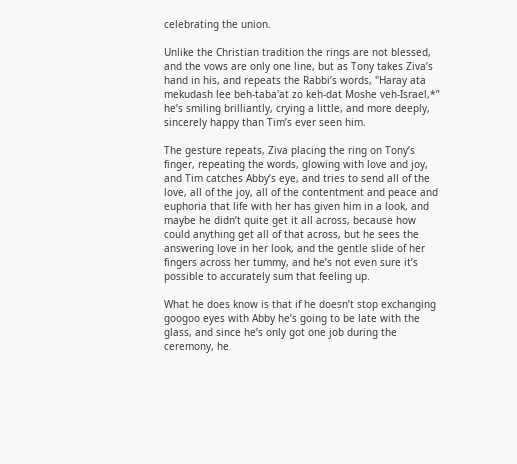celebrating the union.

Unlike the Christian tradition the rings are not blessed, and the vows are only one line, but as Tony takes Ziva’s hand in his, and repeats the Rabbi’s words, "Haray ata mekudash lee beh-taba'at zo keh-dat Moshe veh-Israel,*” he’s smiling brilliantly, crying a little, and more deeply, sincerely happy than Tim’s ever seen him.

The gesture repeats, Ziva placing the ring on Tony’s finger, repeating the words, glowing with love and joy, and Tim catches Abby’s eye, and tries to send all of the love, all of the joy, all of the contentment and peace and euphoria that life with her has given him in a look, and maybe he didn’t quite get it all across, because how could anything get all of that across, but he sees the answering love in her look, and the gentle slide of her fingers across her tummy, and he’s not even sure it’s possible to accurately sum that feeling up.

What he does know is that if he doesn’t stop exchanging googoo eyes with Abby he’s going to be late with the glass, and since he’s only got one job during the ceremony, he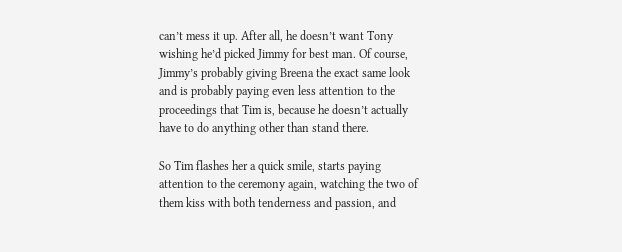can’t mess it up. After all, he doesn’t want Tony wishing he’d picked Jimmy for best man. Of course, Jimmy’s probably giving Breena the exact same look and is probably paying even less attention to the proceedings that Tim is, because he doesn’t actually have to do anything other than stand there.

So Tim flashes her a quick smile, starts paying attention to the ceremony again, watching the two of them kiss with both tenderness and passion, and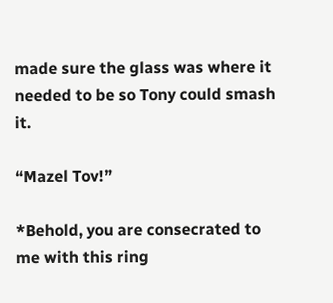made sure the glass was where it needed to be so Tony could smash it.

“Mazel Tov!”

*Behold, you are consecrated to me with this ring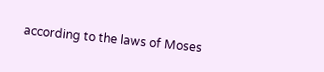according to the laws of Moses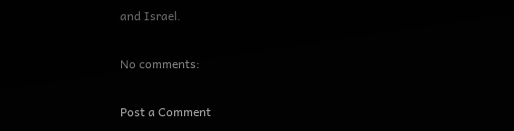and Israel.

No comments:

Post a Comment